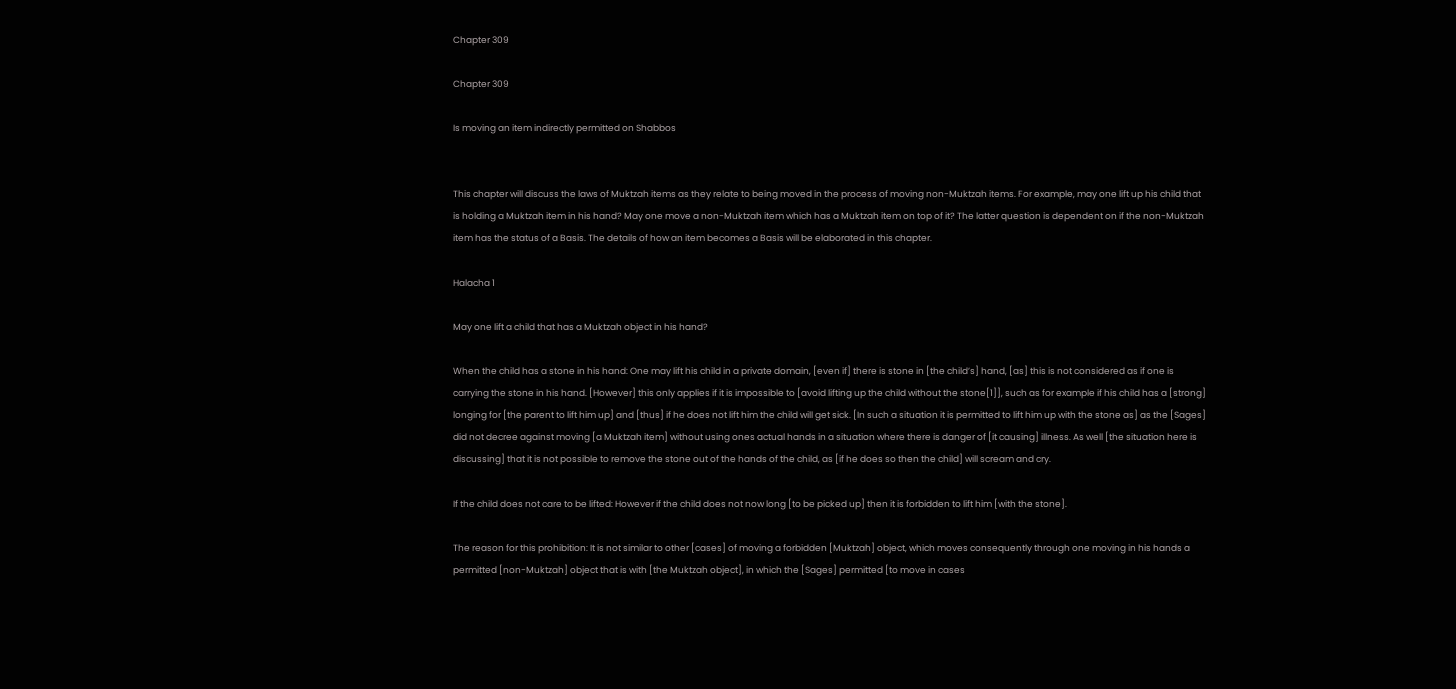Chapter 309

Chapter 309

Is moving an item indirectly permitted on Shabbos


This chapter will discuss the laws of Muktzah items as they relate to being moved in the process of moving non-Muktzah items. For example, may one lift up his child that is holding a Muktzah item in his hand? May one move a non-Muktzah item which has a Muktzah item on top of it? The latter question is dependent on if the non-Muktzah item has the status of a Basis. The details of how an item becomes a Basis will be elaborated in this chapter.

Halacha 1

May one lift a child that has a Muktzah object in his hand?

When the child has a stone in his hand: One may lift his child in a private domain, [even if] there is stone in [the child’s] hand, [as] this is not considered as if one is carrying the stone in his hand. [However] this only applies if it is impossible to [avoid lifting up the child without the stone[1]], such as for example if his child has a [strong] longing for [the parent to lift him up] and [thus] if he does not lift him the child will get sick. [In such a situation it is permitted to lift him up with the stone as] as the [Sages] did not decree against moving [a Muktzah item] without using ones actual hands in a situation where there is danger of [it causing] illness. As well [the situation here is discussing] that it is not possible to remove the stone out of the hands of the child, as [if he does so then the child] will scream and cry.

If the child does not care to be lifted: However if the child does not now long [to be picked up] then it is forbidden to lift him [with the stone].

The reason for this prohibition: It is not similar to other [cases] of moving a forbidden [Muktzah] object, which moves consequently through one moving in his hands a permitted [non-Muktzah] object that is with [the Muktzah object], in which the [Sages] permitted [to move in cases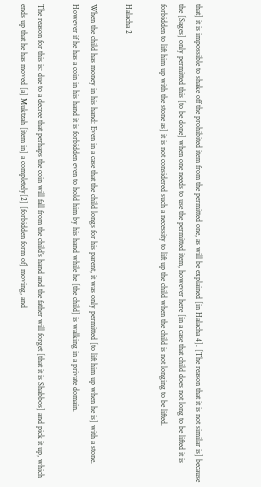that] it is impossible to shake off the prohibited item from the permitted one, as will be explained [in Halacha 4]. [The reason that it is not similar is] because the [Sages] only permitted this [to be done] when one needs to use the permitted item, however here [in a case that child does not long to be lifted it is forbidden to lift him up with the stone as] it is not considered such a necessity to lift up the child when the child is not longing to be lifted.

Halacha 2

When the child has money in his hand: Even in a case that the child longs for his parent, it was only permitted [to lift him up when he is] with a stone. However if he has a coin in his hand it is forbidden even to hold him by his hand while he [the child] is walking in a private domain.

The reason for this is: due to a decree that perhaps the coin will fall from the child’s hand and the father will forget [that it is Shabbos] and pick it up, which ends up that he has moved [a] Muktzah [item in] a completely[2] [forbidden form of] moving, and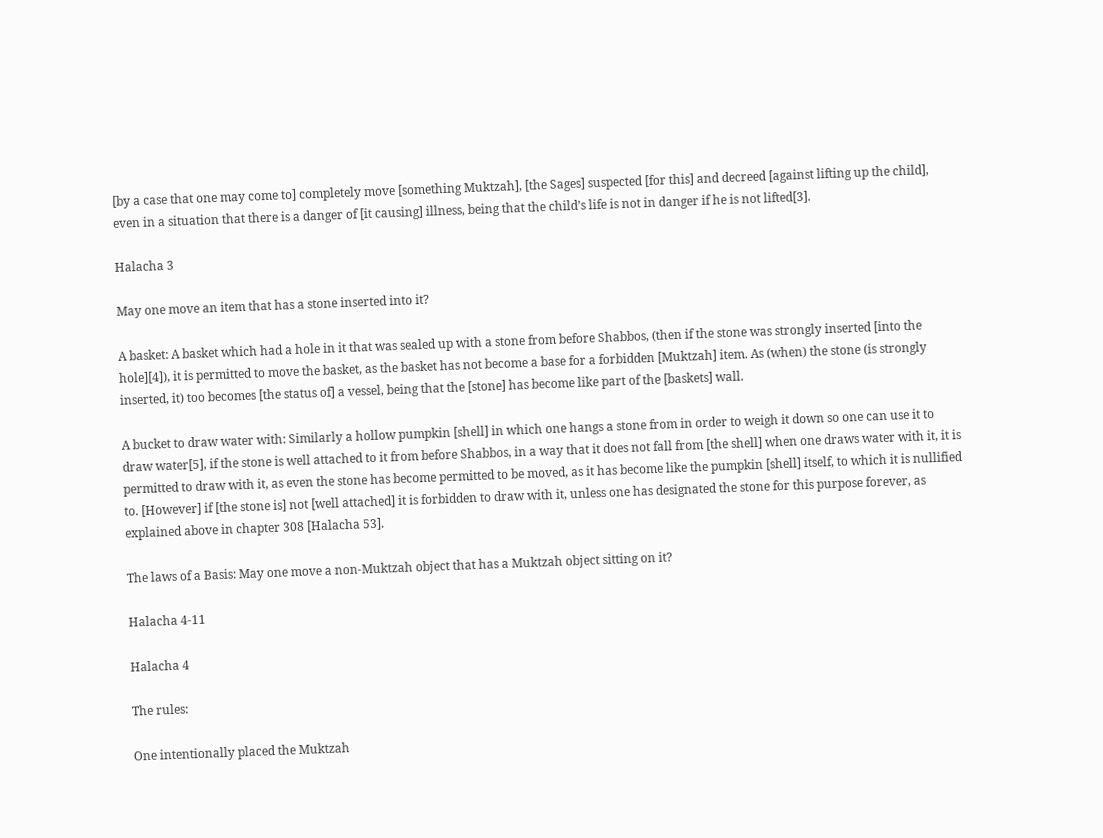[by a case that one may come to] completely move [something Muktzah], [the Sages] suspected [for this] and decreed [against lifting up the child], even in a situation that there is a danger of [it causing] illness, being that the child’s life is not in danger if he is not lifted[3].

Halacha 3

May one move an item that has a stone inserted into it?

A basket: A basket which had a hole in it that was sealed up with a stone from before Shabbos, (then if the stone was strongly inserted [into the hole][4]), it is permitted to move the basket, as the basket has not become a base for a forbidden [Muktzah] item. As (when) the stone (is strongly inserted, it) too becomes [the status of] a vessel, being that the [stone] has become like part of the [baskets] wall.

A bucket to draw water with: Similarly a hollow pumpkin [shell] in which one hangs a stone from in order to weigh it down so one can use it to draw water[5], if the stone is well attached to it from before Shabbos, in a way that it does not fall from [the shell] when one draws water with it, it is permitted to draw with it, as even the stone has become permitted to be moved, as it has become like the pumpkin [shell] itself, to which it is nullified to. [However] if [the stone is] not [well attached] it is forbidden to draw with it, unless one has designated the stone for this purpose forever, as explained above in chapter 308 [Halacha 53].

The laws of a Basis: May one move a non-Muktzah object that has a Muktzah object sitting on it?

Halacha 4-11

Halacha 4

The rules:

One intentionally placed the Muktzah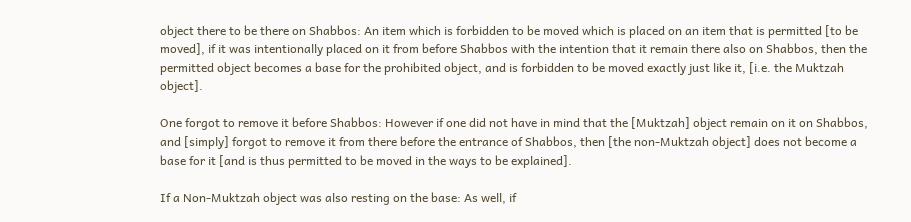object there to be there on Shabbos: An item which is forbidden to be moved which is placed on an item that is permitted [to be moved], if it was intentionally placed on it from before Shabbos with the intention that it remain there also on Shabbos, then the permitted object becomes a base for the prohibited object, and is forbidden to be moved exactly just like it, [i.e. the Muktzah object].

One forgot to remove it before Shabbos: However if one did not have in mind that the [Muktzah] object remain on it on Shabbos, and [simply] forgot to remove it from there before the entrance of Shabbos, then [the non-Muktzah object] does not become a base for it [and is thus permitted to be moved in the ways to be explained].

If a Non-Muktzah object was also resting on the base: As well, if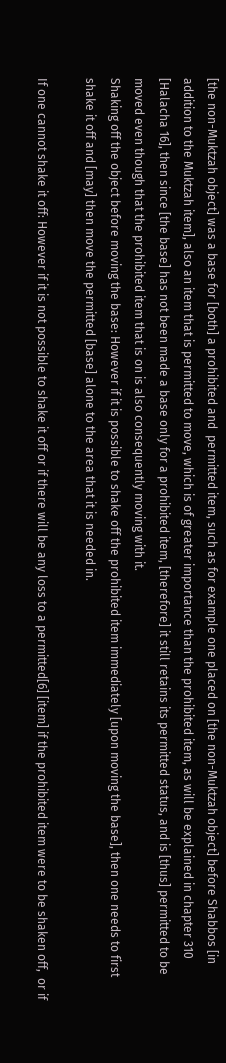[the non-Muktzah object] was a base for [both] a prohibited and  permitted item, such as for example one placed on [the non-Muktzah object] before Shabbos [in addition to the Muktzah item], also an item that is permitted to move, which is of greater importance than the prohibited item, as will be explained in chapter 310 [Halacha 16], then since [the base] has not been made a base only for a prohibited item, [therefore] it still retains its permitted status, and is [thus] permitted to be moved even though that the prohibited item that is on is also consequently moving with it.
Shaking off the object before moving the base: However if it is possible to shake off the prohibited item immediately [upon moving the base], then one needs to first shake it off and [may] then move the permitted [base] alone to the area that it is needed in.

If one cannot shake it off: However if it is not possible to shake it off or if there will be any loss to a permitted[6] [item] if the prohibited item were to be shaken off,  or if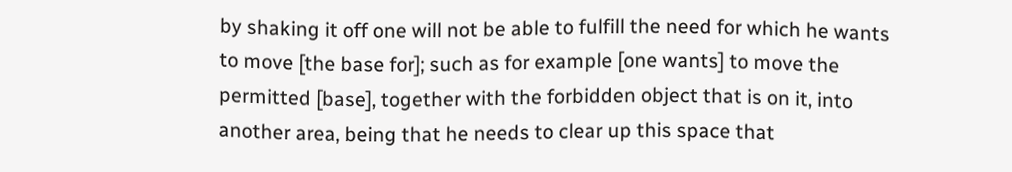by shaking it off one will not be able to fulfill the need for which he wants to move [the base for]; such as for example [one wants] to move the permitted [base], together with the forbidden object that is on it, into another area, being that he needs to clear up this space that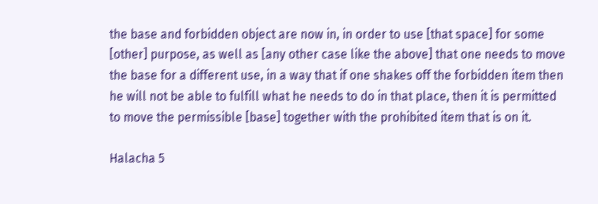the base and forbidden object are now in, in order to use [that space] for some [other] purpose, as well as [any other case like the above] that one needs to move the base for a different use, in a way that if one shakes off the forbidden item then he will not be able to fulfill what he needs to do in that place, then it is permitted to move the permissible [base] together with the prohibited item that is on it.

Halacha 5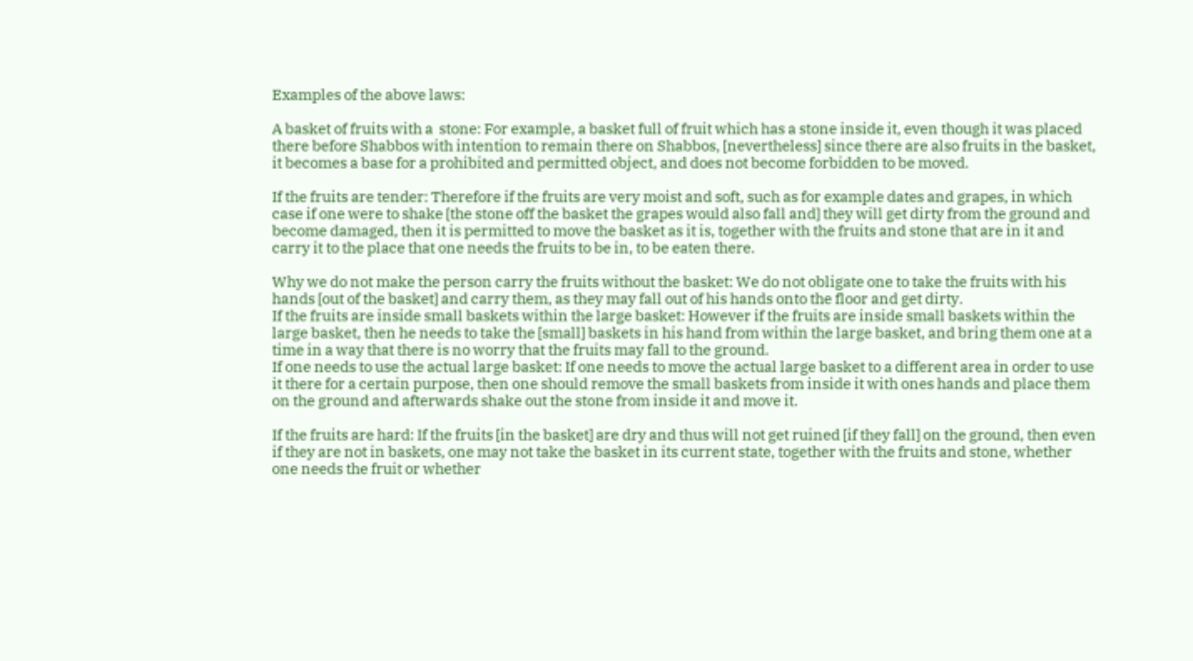Examples of the above laws:

A basket of fruits with a  stone: For example, a basket full of fruit which has a stone inside it, even though it was placed there before Shabbos with intention to remain there on Shabbos, [nevertheless] since there are also fruits in the basket, it becomes a base for a prohibited and permitted object, and does not become forbidden to be moved.

If the fruits are tender: Therefore if the fruits are very moist and soft, such as for example dates and grapes, in which case if one were to shake [the stone off the basket the grapes would also fall and] they will get dirty from the ground and become damaged, then it is permitted to move the basket as it is, together with the fruits and stone that are in it and carry it to the place that one needs the fruits to be in, to be eaten there.

Why we do not make the person carry the fruits without the basket: We do not obligate one to take the fruits with his hands [out of the basket] and carry them, as they may fall out of his hands onto the floor and get dirty.
If the fruits are inside small baskets within the large basket: However if the fruits are inside small baskets within the large basket, then he needs to take the [small] baskets in his hand from within the large basket, and bring them one at a time in a way that there is no worry that the fruits may fall to the ground.
If one needs to use the actual large basket: If one needs to move the actual large basket to a different area in order to use it there for a certain purpose, then one should remove the small baskets from inside it with ones hands and place them on the ground and afterwards shake out the stone from inside it and move it.

If the fruits are hard: If the fruits [in the basket] are dry and thus will not get ruined [if they fall] on the ground, then even if they are not in baskets, one may not take the basket in its current state, together with the fruits and stone, whether one needs the fruit or whether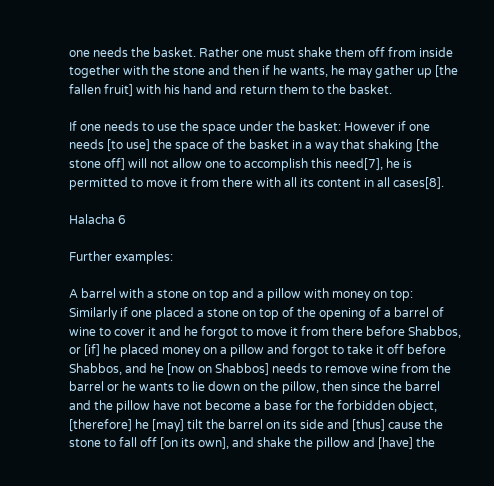one needs the basket. Rather one must shake them off from inside together with the stone and then if he wants, he may gather up [the fallen fruit] with his hand and return them to the basket.

If one needs to use the space under the basket: However if one needs [to use] the space of the basket in a way that shaking [the stone off] will not allow one to accomplish this need[7], he is permitted to move it from there with all its content in all cases[8].

Halacha 6

Further examples:

A barrel with a stone on top and a pillow with money on top: Similarly if one placed a stone on top of the opening of a barrel of wine to cover it and he forgot to move it from there before Shabbos, or [if] he placed money on a pillow and forgot to take it off before Shabbos, and he [now on Shabbos] needs to remove wine from the barrel or he wants to lie down on the pillow, then since the barrel and the pillow have not become a base for the forbidden object, [therefore] he [may] tilt the barrel on its side and [thus] cause the stone to fall off [on its own], and shake the pillow and [have] the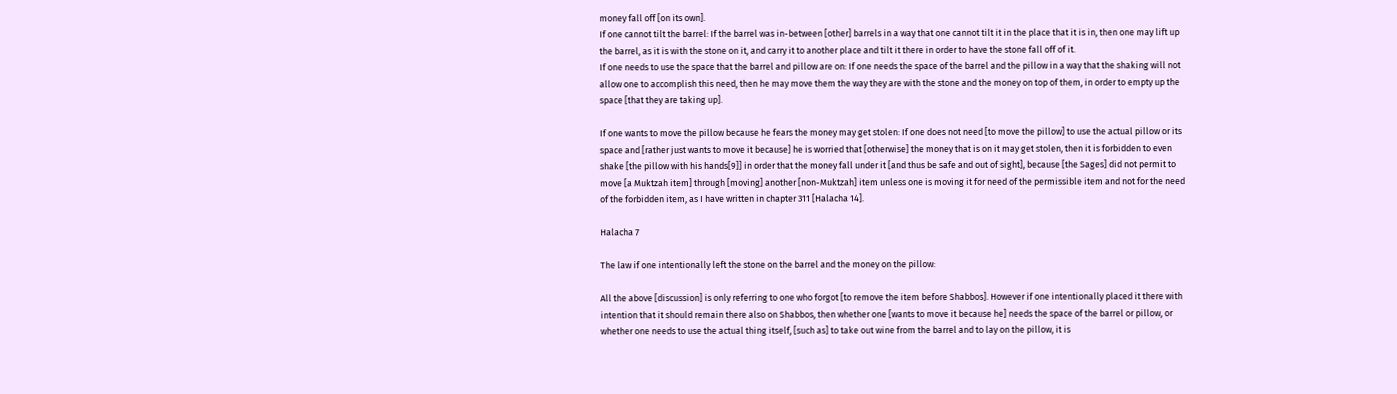money fall off [on its own].
If one cannot tilt the barrel: If the barrel was in-between [other] barrels in a way that one cannot tilt it in the place that it is in, then one may lift up the barrel, as it is with the stone on it, and carry it to another place and tilt it there in order to have the stone fall off of it.
If one needs to use the space that the barrel and pillow are on: If one needs the space of the barrel and the pillow in a way that the shaking will not allow one to accomplish this need, then he may move them the way they are with the stone and the money on top of them, in order to empty up the space [that they are taking up].

If one wants to move the pillow because he fears the money may get stolen: If one does not need [to move the pillow] to use the actual pillow or its space and [rather just wants to move it because] he is worried that [otherwise] the money that is on it may get stolen, then it is forbidden to even shake [the pillow with his hands[9]] in order that the money fall under it [and thus be safe and out of sight], because [the Sages] did not permit to move [a Muktzah item] through [moving] another [non-Muktzah] item unless one is moving it for need of the permissible item and not for the need of the forbidden item, as I have written in chapter 311 [Halacha 14].

Halacha 7

The law if one intentionally left the stone on the barrel and the money on the pillow:

All the above [discussion] is only referring to one who forgot [to remove the item before Shabbos]. However if one intentionally placed it there with intention that it should remain there also on Shabbos, then whether one [wants to move it because he] needs the space of the barrel or pillow, or whether one needs to use the actual thing itself, [such as] to take out wine from the barrel and to lay on the pillow, it is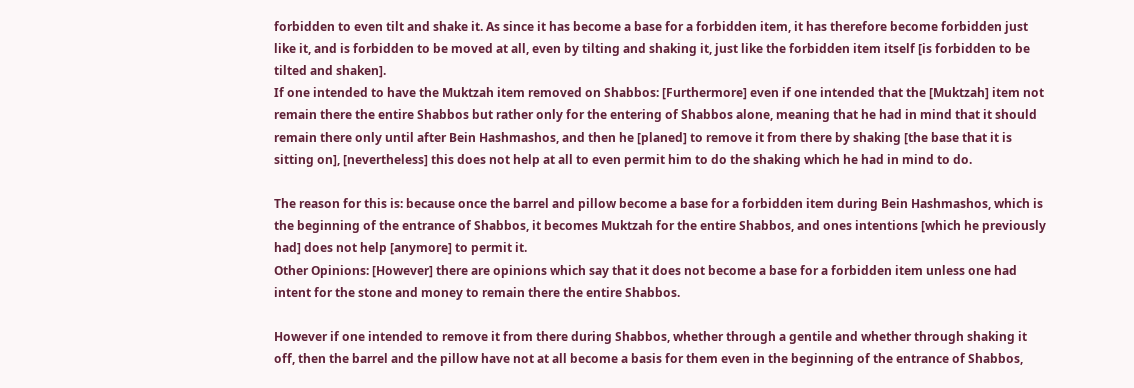forbidden to even tilt and shake it. As since it has become a base for a forbidden item, it has therefore become forbidden just like it, and is forbidden to be moved at all, even by tilting and shaking it, just like the forbidden item itself [is forbidden to be tilted and shaken].
If one intended to have the Muktzah item removed on Shabbos: [Furthermore] even if one intended that the [Muktzah] item not remain there the entire Shabbos but rather only for the entering of Shabbos alone, meaning that he had in mind that it should remain there only until after Bein Hashmashos, and then he [planed] to remove it from there by shaking [the base that it is sitting on], [nevertheless] this does not help at all to even permit him to do the shaking which he had in mind to do.

The reason for this is: because once the barrel and pillow become a base for a forbidden item during Bein Hashmashos, which is the beginning of the entrance of Shabbos, it becomes Muktzah for the entire Shabbos, and ones intentions [which he previously had] does not help [anymore] to permit it.
Other Opinions: [However] there are opinions which say that it does not become a base for a forbidden item unless one had intent for the stone and money to remain there the entire Shabbos.

However if one intended to remove it from there during Shabbos, whether through a gentile and whether through shaking it off, then the barrel and the pillow have not at all become a basis for them even in the beginning of the entrance of Shabbos,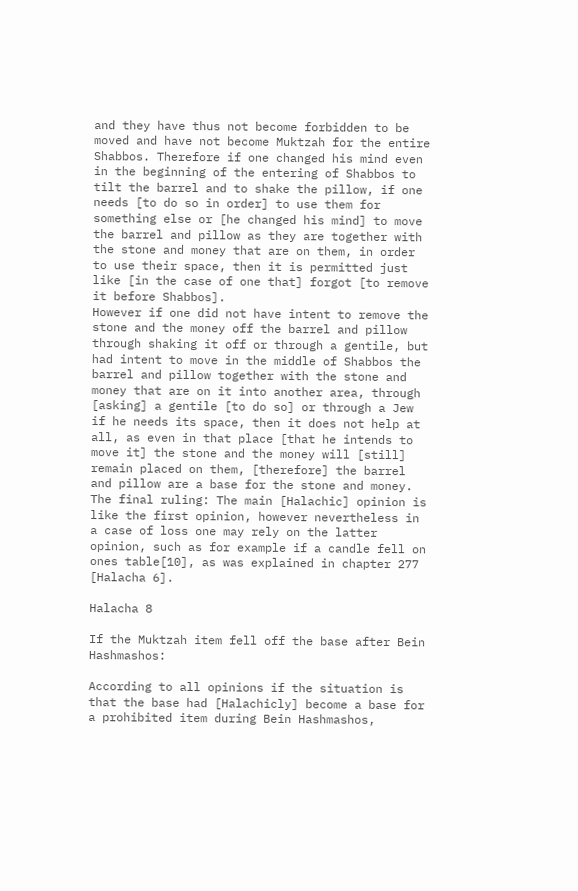and they have thus not become forbidden to be moved and have not become Muktzah for the entire Shabbos. Therefore if one changed his mind even in the beginning of the entering of Shabbos to tilt the barrel and to shake the pillow, if one needs [to do so in order] to use them for something else or [he changed his mind] to move the barrel and pillow as they are together with the stone and money that are on them, in order to use their space, then it is permitted just like [in the case of one that] forgot [to remove it before Shabbos].
However if one did not have intent to remove the stone and the money off the barrel and pillow through shaking it off or through a gentile, but had intent to move in the middle of Shabbos the barrel and pillow together with the stone and money that are on it into another area, through [asking] a gentile [to do so] or through a Jew if he needs its space, then it does not help at all, as even in that place [that he intends to move it] the stone and the money will [still] remain placed on them, [therefore] the barrel and pillow are a base for the stone and money.
The final ruling: The main [Halachic] opinion is like the first opinion, however nevertheless in a case of loss one may rely on the latter opinion, such as for example if a candle fell on ones table[10], as was explained in chapter 277 [Halacha 6].

Halacha 8

If the Muktzah item fell off the base after Bein Hashmashos:

According to all opinions if the situation is that the base had [Halachicly] become a base for a prohibited item during Bein Hashmashos,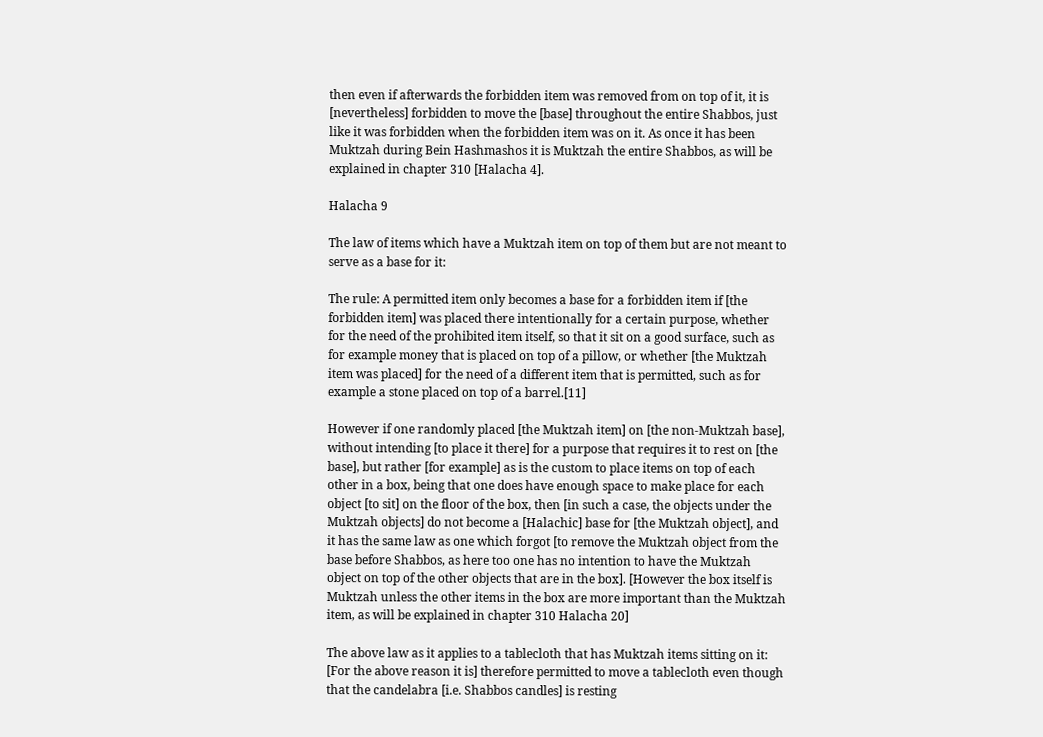then even if afterwards the forbidden item was removed from on top of it, it is [nevertheless] forbidden to move the [base] throughout the entire Shabbos, just like it was forbidden when the forbidden item was on it. As once it has been Muktzah during Bein Hashmashos it is Muktzah the entire Shabbos, as will be explained in chapter 310 [Halacha 4].

Halacha 9

The law of items which have a Muktzah item on top of them but are not meant to serve as a base for it:

The rule: A permitted item only becomes a base for a forbidden item if [the forbidden item] was placed there intentionally for a certain purpose, whether for the need of the prohibited item itself, so that it sit on a good surface, such as for example money that is placed on top of a pillow, or whether [the Muktzah item was placed] for the need of a different item that is permitted, such as for example a stone placed on top of a barrel.[11]

However if one randomly placed [the Muktzah item] on [the non-Muktzah base], without intending [to place it there] for a purpose that requires it to rest on [the base], but rather [for example] as is the custom to place items on top of each other in a box, being that one does have enough space to make place for each object [to sit] on the floor of the box, then [in such a case, the objects under the Muktzah objects] do not become a [Halachic] base for [the Muktzah object], and it has the same law as one which forgot [to remove the Muktzah object from the base before Shabbos, as here too one has no intention to have the Muktzah object on top of the other objects that are in the box]. [However the box itself is Muktzah unless the other items in the box are more important than the Muktzah item, as will be explained in chapter 310 Halacha 20]

The above law as it applies to a tablecloth that has Muktzah items sitting on it: [For the above reason it is] therefore permitted to move a tablecloth even though that the candelabra [i.e. Shabbos candles] is resting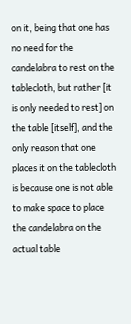on it, being that one has no need for the candelabra to rest on the tablecloth, but rather [it is only needed to rest] on the table [itself], and the only reason that one places it on the tablecloth is because one is not able to make space to place the candelabra on the actual table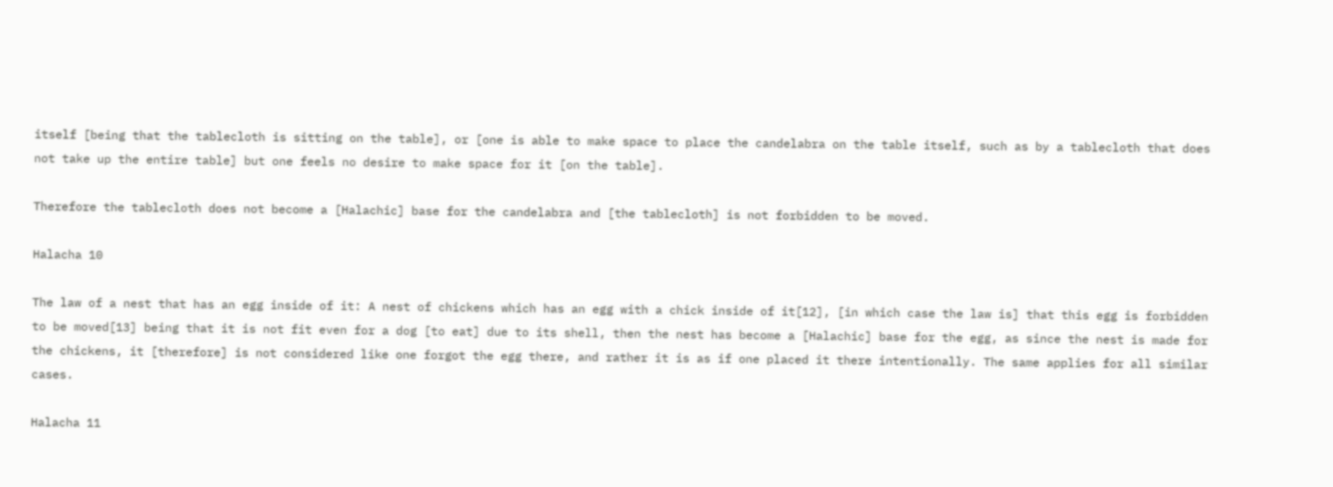itself [being that the tablecloth is sitting on the table], or [one is able to make space to place the candelabra on the table itself, such as by a tablecloth that does not take up the entire table] but one feels no desire to make space for it [on the table].

Therefore the tablecloth does not become a [Halachic] base for the candelabra and [the tablecloth] is not forbidden to be moved.

Halacha 10

The law of a nest that has an egg inside of it: A nest of chickens which has an egg with a chick inside of it[12], [in which case the law is] that this egg is forbidden to be moved[13] being that it is not fit even for a dog [to eat] due to its shell, then the nest has become a [Halachic] base for the egg, as since the nest is made for the chickens, it [therefore] is not considered like one forgot the egg there, and rather it is as if one placed it there intentionally. The same applies for all similar cases.

Halacha 11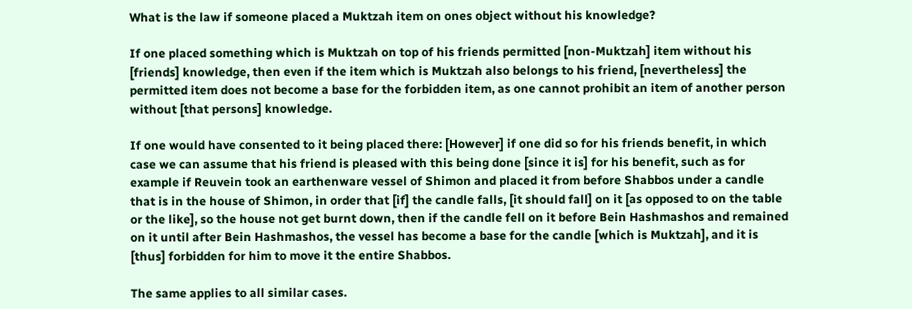What is the law if someone placed a Muktzah item on ones object without his knowledge?

If one placed something which is Muktzah on top of his friends permitted [non-Muktzah] item without his [friends] knowledge, then even if the item which is Muktzah also belongs to his friend, [nevertheless] the permitted item does not become a base for the forbidden item, as one cannot prohibit an item of another person without [that persons] knowledge.

If one would have consented to it being placed there: [However] if one did so for his friends benefit, in which case we can assume that his friend is pleased with this being done [since it is] for his benefit, such as for example if Reuvein took an earthenware vessel of Shimon and placed it from before Shabbos under a candle that is in the house of Shimon, in order that [if] the candle falls, [it should fall] on it [as opposed to on the table or the like], so the house not get burnt down, then if the candle fell on it before Bein Hashmashos and remained on it until after Bein Hashmashos, the vessel has become a base for the candle [which is Muktzah], and it is [thus] forbidden for him to move it the entire Shabbos.

The same applies to all similar cases.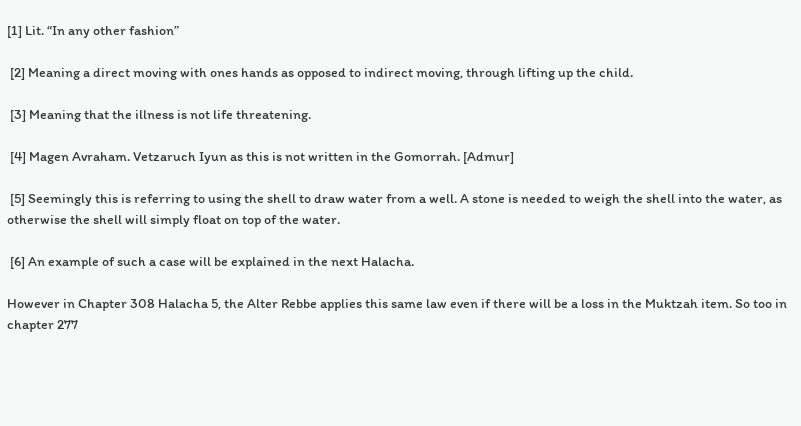[1] Lit. “In any other fashion”

 [2] Meaning a direct moving with ones hands as opposed to indirect moving, through lifting up the child.

 [3] Meaning that the illness is not life threatening.

 [4] Magen Avraham. Vetzaruch Iyun as this is not written in the Gomorrah. [Admur]

 [5] Seemingly this is referring to using the shell to draw water from a well. A stone is needed to weigh the shell into the water, as otherwise the shell will simply float on top of the water.

 [6] An example of such a case will be explained in the next Halacha.

However in Chapter 308 Halacha 5, the Alter Rebbe applies this same law even if there will be a loss in the Muktzah item. So too in chapter 277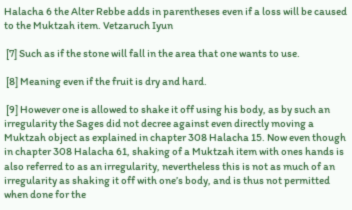Halacha 6 the Alter Rebbe adds in parentheses even if a loss will be caused to the Muktzah item. Vetzaruch Iyun

 [7] Such as if the stone will fall in the area that one wants to use.

 [8] Meaning even if the fruit is dry and hard.

 [9] However one is allowed to shake it off using his body, as by such an irregularity the Sages did not decree against even directly moving a Muktzah object as explained in chapter 308 Halacha 15. Now even though in chapter 308 Halacha 61, shaking of a Muktzah item with ones hands is also referred to as an irregularity, nevertheless this is not as much of an irregularity as shaking it off with one’s body, and is thus not permitted when done for the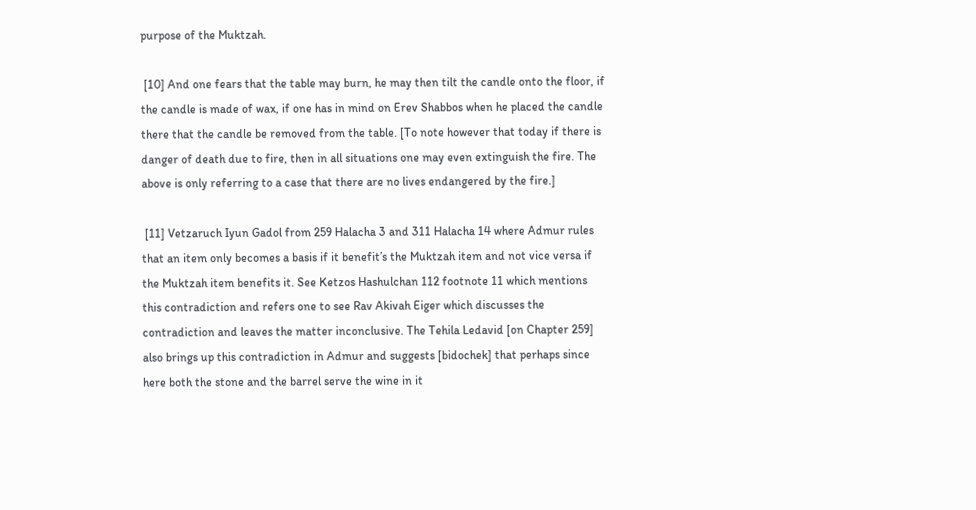purpose of the Muktzah.

 [10] And one fears that the table may burn, he may then tilt the candle onto the floor, if the candle is made of wax, if one has in mind on Erev Shabbos when he placed the candle there that the candle be removed from the table. [To note however that today if there is danger of death due to fire, then in all situations one may even extinguish the fire. The above is only referring to a case that there are no lives endangered by the fire.]

 [11] Vetzaruch Iyun Gadol from 259 Halacha 3 and 311 Halacha 14 where Admur rules that an item only becomes a basis if it benefit’s the Muktzah item and not vice versa if the Muktzah item benefits it. See Ketzos Hashulchan 112 footnote 11 which mentions this contradiction and refers one to see Rav Akivah Eiger which discusses the contradiction and leaves the matter inconclusive. The Tehila Ledavid [on Chapter 259] also brings up this contradiction in Admur and suggests [bidochek] that perhaps since here both the stone and the barrel serve the wine in it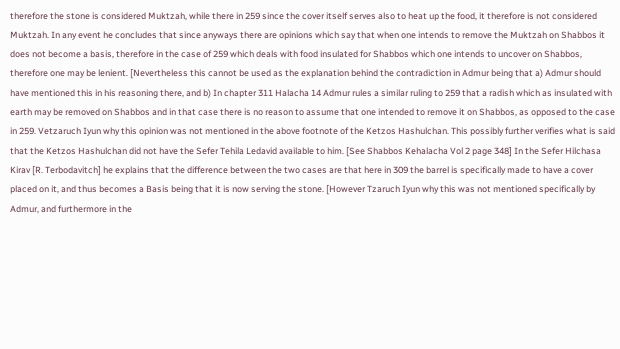therefore the stone is considered Muktzah, while there in 259 since the cover itself serves also to heat up the food, it therefore is not considered Muktzah. In any event he concludes that since anyways there are opinions which say that when one intends to remove the Muktzah on Shabbos it does not become a basis, therefore in the case of 259 which deals with food insulated for Shabbos which one intends to uncover on Shabbos, therefore one may be lenient. [Nevertheless this cannot be used as the explanation behind the contradiction in Admur being that a) Admur should have mentioned this in his reasoning there, and b) In chapter 311 Halacha 14 Admur rules a similar ruling to 259 that a radish which as insulated with earth may be removed on Shabbos and in that case there is no reason to assume that one intended to remove it on Shabbos, as opposed to the case in 259. Vetzaruch Iyun why this opinion was not mentioned in the above footnote of the Ketzos Hashulchan. This possibly further verifies what is said that the Ketzos Hashulchan did not have the Sefer Tehila Ledavid available to him. [See Shabbos Kehalacha Vol 2 page 348] In the Sefer Hilchasa Kirav [R. Terbodavitch] he explains that the difference between the two cases are that here in 309 the barrel is specifically made to have a cover placed on it, and thus becomes a Basis being that it is now serving the stone. [However Tzaruch Iyun why this was not mentioned specifically by Admur, and furthermore in the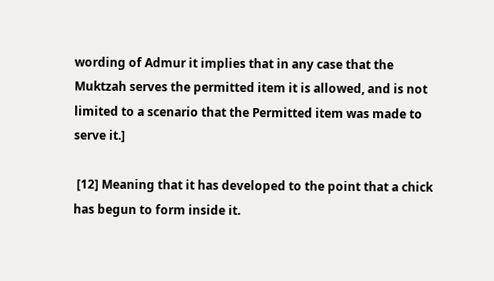wording of Admur it implies that in any case that the Muktzah serves the permitted item it is allowed, and is not limited to a scenario that the Permitted item was made to serve it.]

 [12] Meaning that it has developed to the point that a chick has begun to form inside it.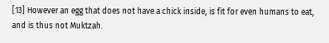[13] However an egg that does not have a chick inside, is fit for even humans to eat, and is thus not Muktzah.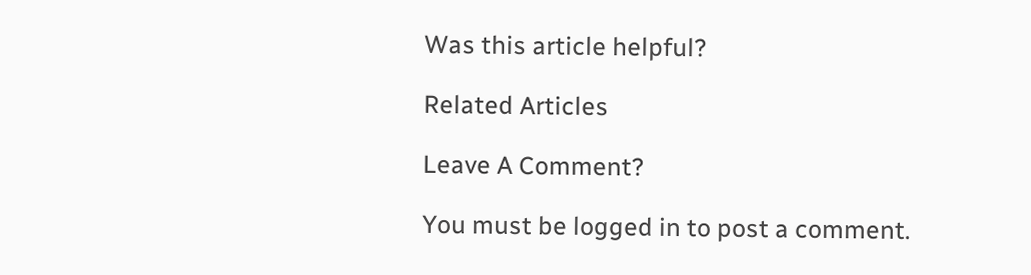Was this article helpful?

Related Articles

Leave A Comment?

You must be logged in to post a comment.